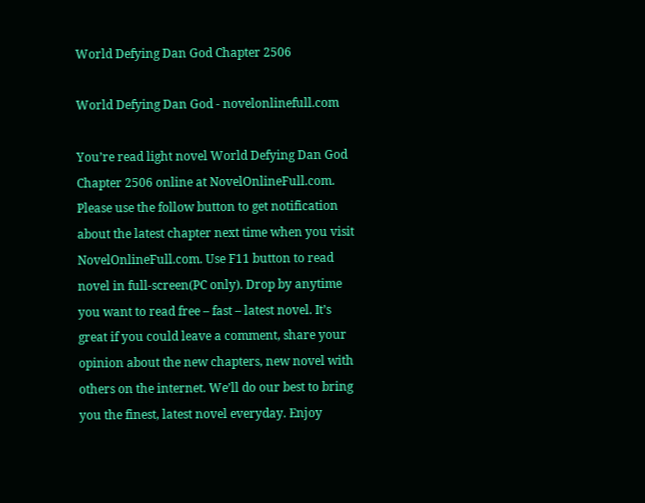World Defying Dan God Chapter 2506

World Defying Dan God - novelonlinefull.com

You’re read light novel World Defying Dan God Chapter 2506 online at NovelOnlineFull.com. Please use the follow button to get notification about the latest chapter next time when you visit NovelOnlineFull.com. Use F11 button to read novel in full-screen(PC only). Drop by anytime you want to read free – fast – latest novel. It’s great if you could leave a comment, share your opinion about the new chapters, new novel with others on the internet. We’ll do our best to bring you the finest, latest novel everyday. Enjoy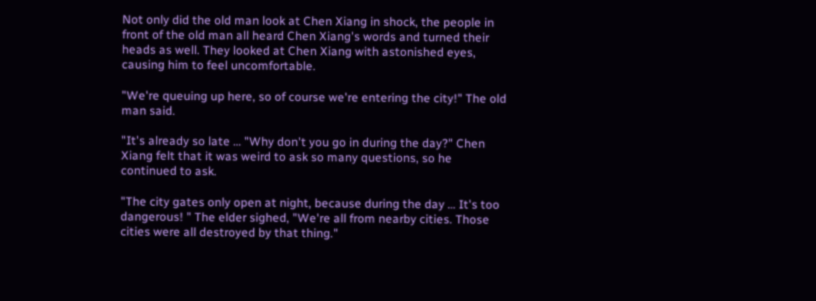Not only did the old man look at Chen Xiang in shock, the people in front of the old man all heard Chen Xiang's words and turned their heads as well. They looked at Chen Xiang with astonished eyes, causing him to feel uncomfortable.

"We're queuing up here, so of course we're entering the city!" The old man said.

"It's already so late … "Why don't you go in during the day?" Chen Xiang felt that it was weird to ask so many questions, so he continued to ask.

"The city gates only open at night, because during the day … It's too dangerous! " The elder sighed, "We're all from nearby cities. Those cities were all destroyed by that thing."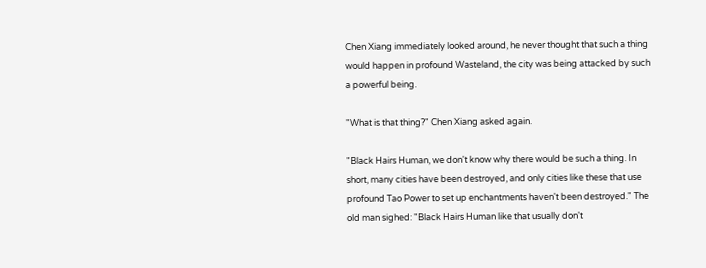Chen Xiang immediately looked around, he never thought that such a thing would happen in profound Wasteland, the city was being attacked by such a powerful being.

"What is that thing?" Chen Xiang asked again.

"Black Hairs Human, we don't know why there would be such a thing. In short, many cities have been destroyed, and only cities like these that use profound Tao Power to set up enchantments haven't been destroyed." The old man sighed: "Black Hairs Human like that usually don't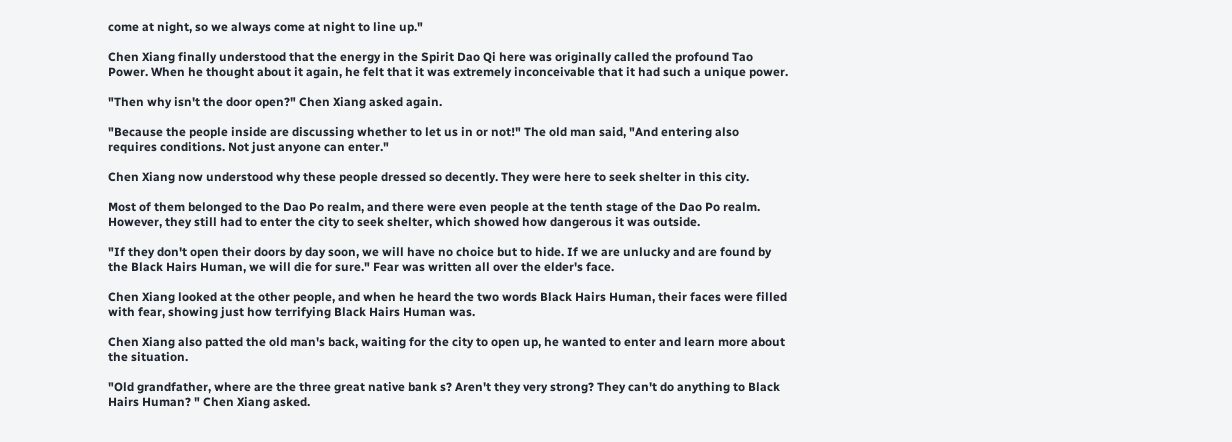come at night, so we always come at night to line up."

Chen Xiang finally understood that the energy in the Spirit Dao Qi here was originally called the profound Tao Power. When he thought about it again, he felt that it was extremely inconceivable that it had such a unique power.

"Then why isn't the door open?" Chen Xiang asked again.

"Because the people inside are discussing whether to let us in or not!" The old man said, "And entering also requires conditions. Not just anyone can enter."

Chen Xiang now understood why these people dressed so decently. They were here to seek shelter in this city.

Most of them belonged to the Dao Po realm, and there were even people at the tenth stage of the Dao Po realm. However, they still had to enter the city to seek shelter, which showed how dangerous it was outside.

"If they don't open their doors by day soon, we will have no choice but to hide. If we are unlucky and are found by the Black Hairs Human, we will die for sure." Fear was written all over the elder's face.

Chen Xiang looked at the other people, and when he heard the two words Black Hairs Human, their faces were filled with fear, showing just how terrifying Black Hairs Human was.

Chen Xiang also patted the old man's back, waiting for the city to open up, he wanted to enter and learn more about the situation.

"Old grandfather, where are the three great native bank s? Aren't they very strong? They can't do anything to Black Hairs Human? " Chen Xiang asked.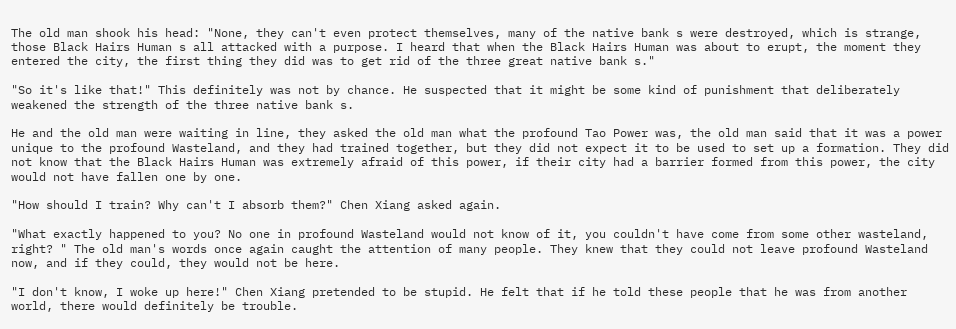The old man shook his head: "None, they can't even protect themselves, many of the native bank s were destroyed, which is strange, those Black Hairs Human s all attacked with a purpose. I heard that when the Black Hairs Human was about to erupt, the moment they entered the city, the first thing they did was to get rid of the three great native bank s."

"So it's like that!" This definitely was not by chance. He suspected that it might be some kind of punishment that deliberately weakened the strength of the three native bank s.

He and the old man were waiting in line, they asked the old man what the profound Tao Power was, the old man said that it was a power unique to the profound Wasteland, and they had trained together, but they did not expect it to be used to set up a formation. They did not know that the Black Hairs Human was extremely afraid of this power, if their city had a barrier formed from this power, the city would not have fallen one by one.

"How should I train? Why can't I absorb them?" Chen Xiang asked again.

"What exactly happened to you? No one in profound Wasteland would not know of it, you couldn't have come from some other wasteland, right? " The old man's words once again caught the attention of many people. They knew that they could not leave profound Wasteland now, and if they could, they would not be here.

"I don't know, I woke up here!" Chen Xiang pretended to be stupid. He felt that if he told these people that he was from another world, there would definitely be trouble.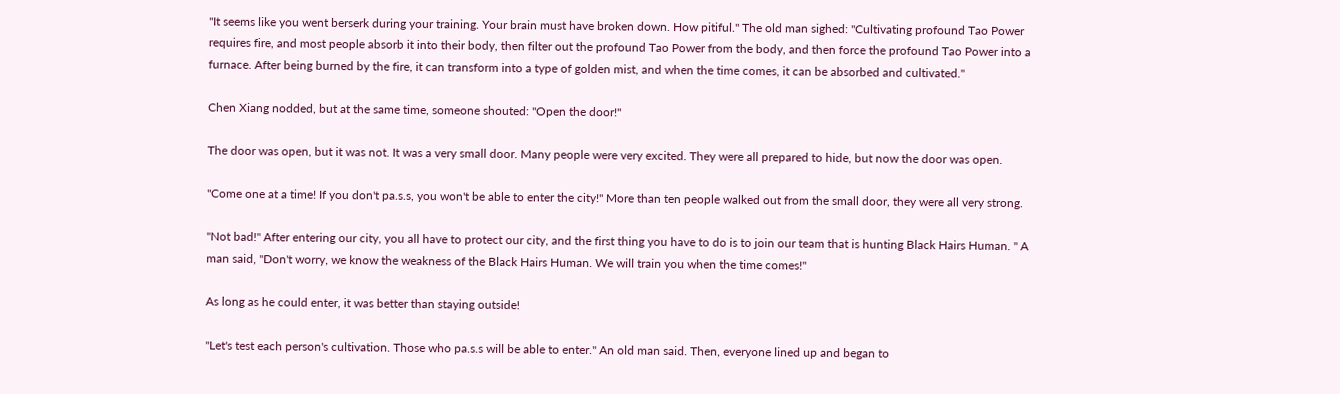"It seems like you went berserk during your training. Your brain must have broken down. How pitiful." The old man sighed: "Cultivating profound Tao Power requires fire, and most people absorb it into their body, then filter out the profound Tao Power from the body, and then force the profound Tao Power into a furnace. After being burned by the fire, it can transform into a type of golden mist, and when the time comes, it can be absorbed and cultivated."

Chen Xiang nodded, but at the same time, someone shouted: "Open the door!"

The door was open, but it was not. It was a very small door. Many people were very excited. They were all prepared to hide, but now the door was open.

"Come one at a time! If you don't pa.s.s, you won't be able to enter the city!" More than ten people walked out from the small door, they were all very strong.

"Not bad!" After entering our city, you all have to protect our city, and the first thing you have to do is to join our team that is hunting Black Hairs Human. " A man said, "Don't worry, we know the weakness of the Black Hairs Human. We will train you when the time comes!"

As long as he could enter, it was better than staying outside!

"Let's test each person's cultivation. Those who pa.s.s will be able to enter." An old man said. Then, everyone lined up and began to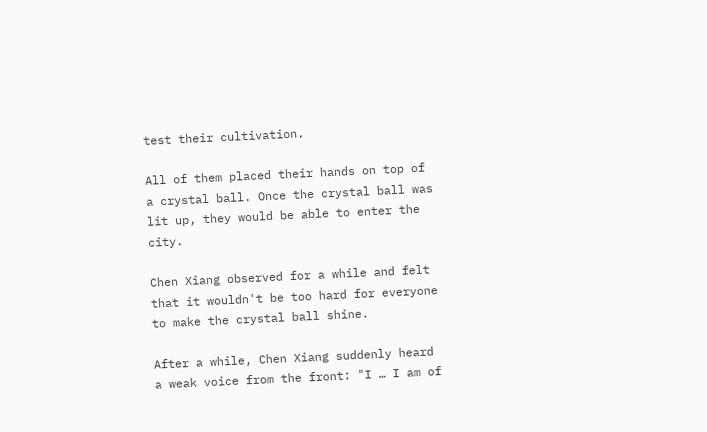test their cultivation.

All of them placed their hands on top of a crystal ball. Once the crystal ball was lit up, they would be able to enter the city.

Chen Xiang observed for a while and felt that it wouldn't be too hard for everyone to make the crystal ball shine.

After a while, Chen Xiang suddenly heard a weak voice from the front: "I … I am of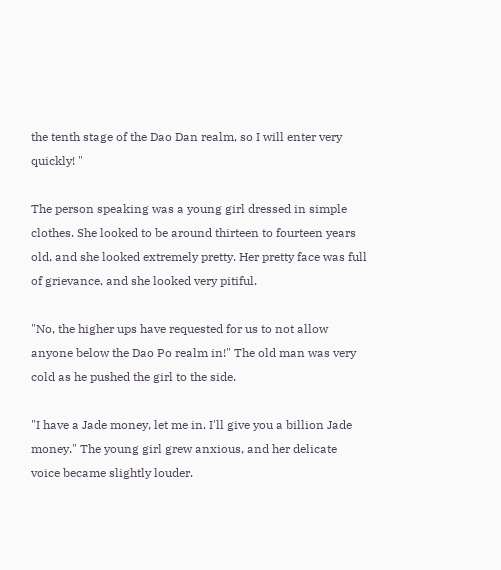the tenth stage of the Dao Dan realm, so I will enter very quickly! "

The person speaking was a young girl dressed in simple clothes. She looked to be around thirteen to fourteen years old, and she looked extremely pretty. Her pretty face was full of grievance, and she looked very pitiful.

"No, the higher ups have requested for us to not allow anyone below the Dao Po realm in!" The old man was very cold as he pushed the girl to the side.

"I have a Jade money, let me in. I'll give you a billion Jade money." The young girl grew anxious, and her delicate voice became slightly louder.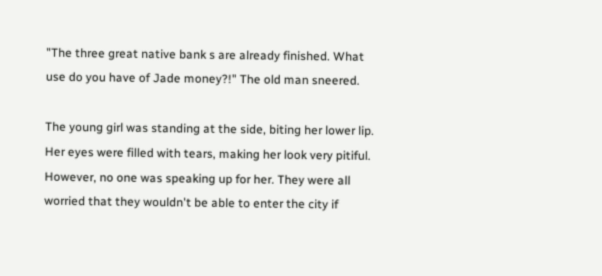"The three great native bank s are already finished. What use do you have of Jade money?!" The old man sneered.

The young girl was standing at the side, biting her lower lip. Her eyes were filled with tears, making her look very pitiful. However, no one was speaking up for her. They were all worried that they wouldn't be able to enter the city if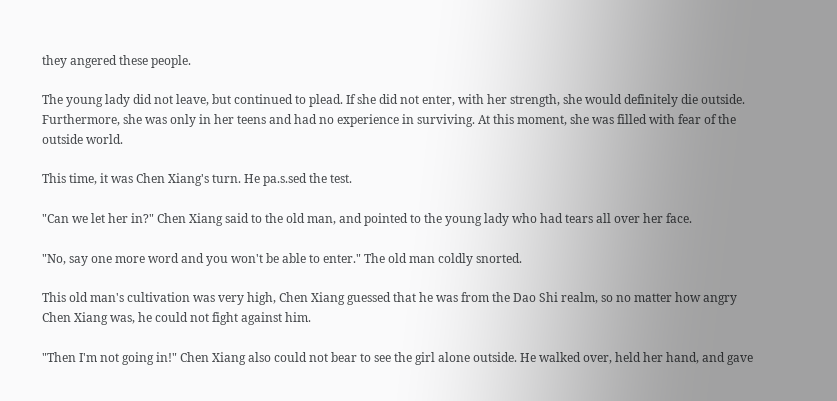they angered these people.

The young lady did not leave, but continued to plead. If she did not enter, with her strength, she would definitely die outside. Furthermore, she was only in her teens and had no experience in surviving. At this moment, she was filled with fear of the outside world.

This time, it was Chen Xiang's turn. He pa.s.sed the test.

"Can we let her in?" Chen Xiang said to the old man, and pointed to the young lady who had tears all over her face.

"No, say one more word and you won't be able to enter." The old man coldly snorted.

This old man's cultivation was very high, Chen Xiang guessed that he was from the Dao Shi realm, so no matter how angry Chen Xiang was, he could not fight against him.

"Then I'm not going in!" Chen Xiang also could not bear to see the girl alone outside. He walked over, held her hand, and gave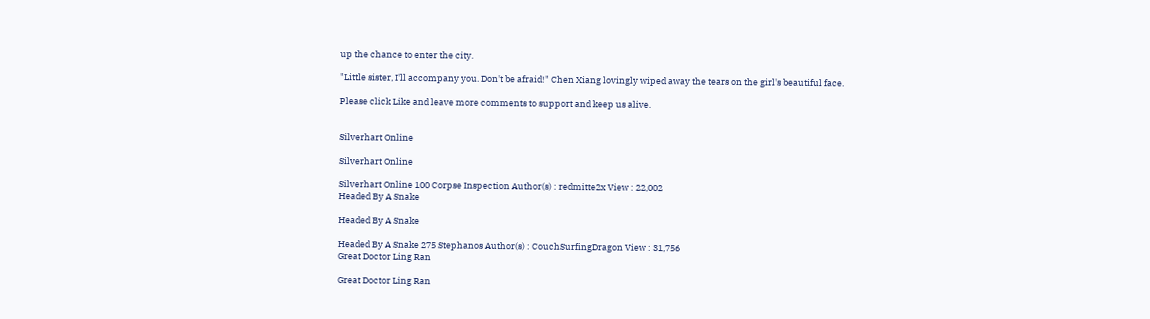up the chance to enter the city.

"Little sister, I'll accompany you. Don't be afraid!" Chen Xiang lovingly wiped away the tears on the girl's beautiful face.

Please click Like and leave more comments to support and keep us alive.


Silverhart Online

Silverhart Online

Silverhart Online 100 Corpse Inspection Author(s) : redmitte2x View : 22,002
Headed By A Snake

Headed By A Snake

Headed By A Snake 275 Stephanos Author(s) : CouchSurfingDragon View : 31,756
Great Doctor Ling Ran

Great Doctor Ling Ran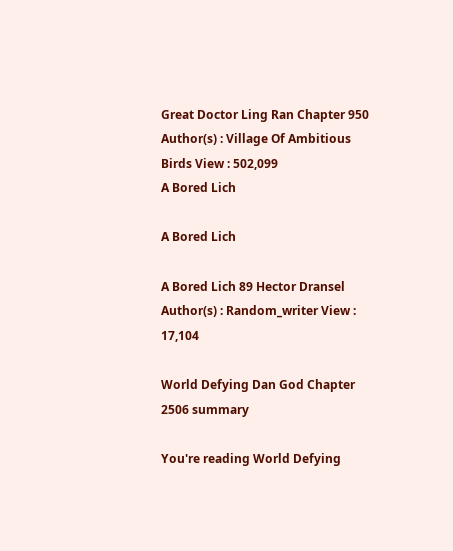Great Doctor Ling Ran Chapter 950 Author(s) : Village Of Ambitious Birds View : 502,099
A Bored Lich

A Bored Lich

A Bored Lich 89 Hector Dransel Author(s) : Random_writer View : 17,104

World Defying Dan God Chapter 2506 summary

You're reading World Defying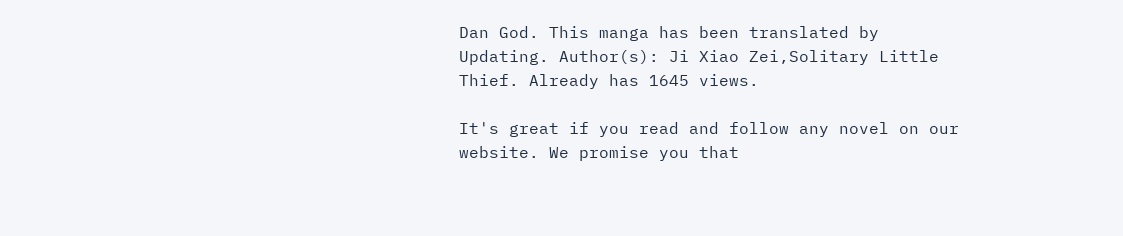Dan God. This manga has been translated by Updating. Author(s): Ji Xiao Zei,Solitary Little Thief. Already has 1645 views.

It's great if you read and follow any novel on our website. We promise you that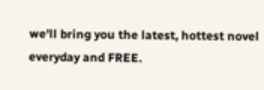we'll bring you the latest, hottest novel everyday and FREE.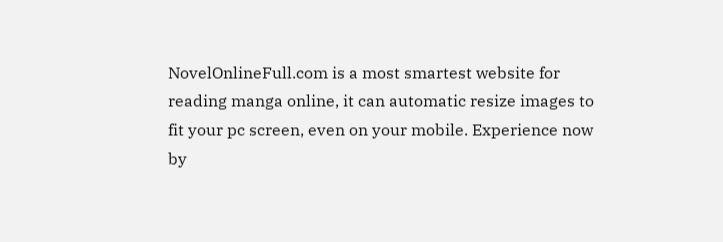NovelOnlineFull.com is a most smartest website for reading manga online, it can automatic resize images to fit your pc screen, even on your mobile. Experience now by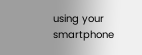using your smartphone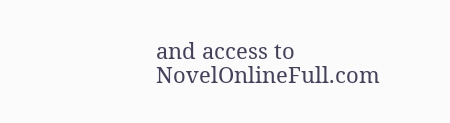and access to NovelOnlineFull.com